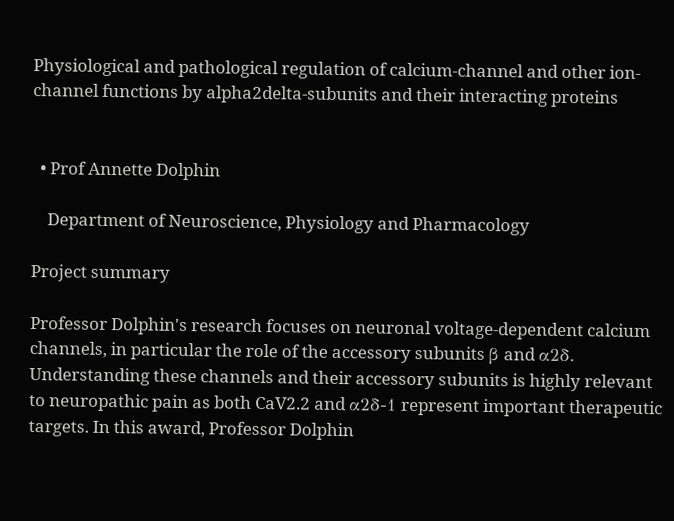Physiological and pathological regulation of calcium-channel and other ion-channel functions by alpha2delta-subunits and their interacting proteins


  • Prof Annette Dolphin

    Department of Neuroscience, Physiology and Pharmacology

Project summary

Professor Dolphin's research focuses on neuronal voltage-dependent calcium channels, in particular the role of the accessory subunits β and α2δ. Understanding these channels and their accessory subunits is highly relevant to neuropathic pain as both CaV2.2 and α2δ-1 represent important therapeutic targets. In this award, Professor Dolphin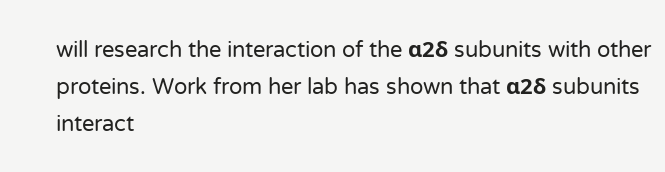will research the interaction of the α2δ subunits with other proteins. Work from her lab has shown that α2δ subunits interact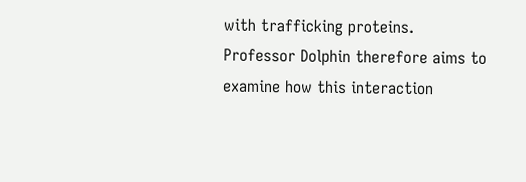with trafficking proteins. Professor Dolphin therefore aims to examine how this interaction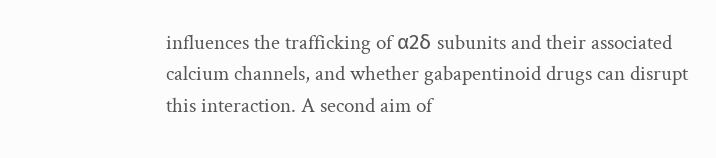influences the trafficking of α2δ subunits and their associated calcium channels, and whether gabapentinoid drugs can disrupt this interaction. A second aim of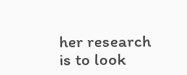her research is to look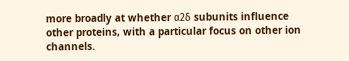more broadly at whether α2δ subunits influence other proteins, with a particular focus on other ion channels.